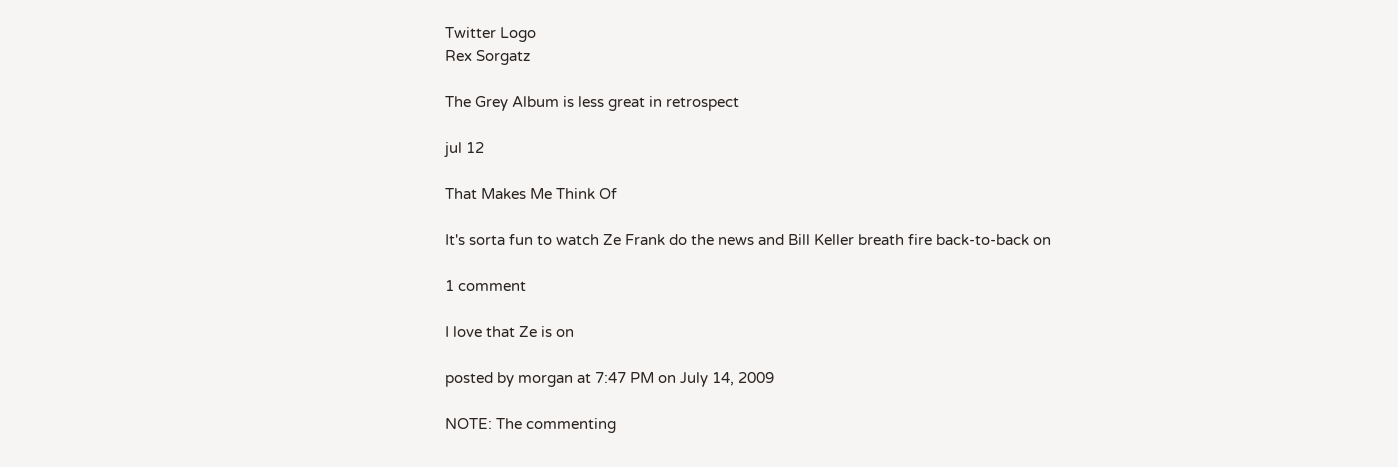Twitter Logo
Rex Sorgatz

The Grey Album is less great in retrospect

jul 12

That Makes Me Think Of

It's sorta fun to watch Ze Frank do the news and Bill Keller breath fire back-to-back on

1 comment

I love that Ze is on

posted by morgan at 7:47 PM on July 14, 2009

NOTE: The commenting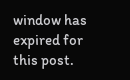window has expired for this post.